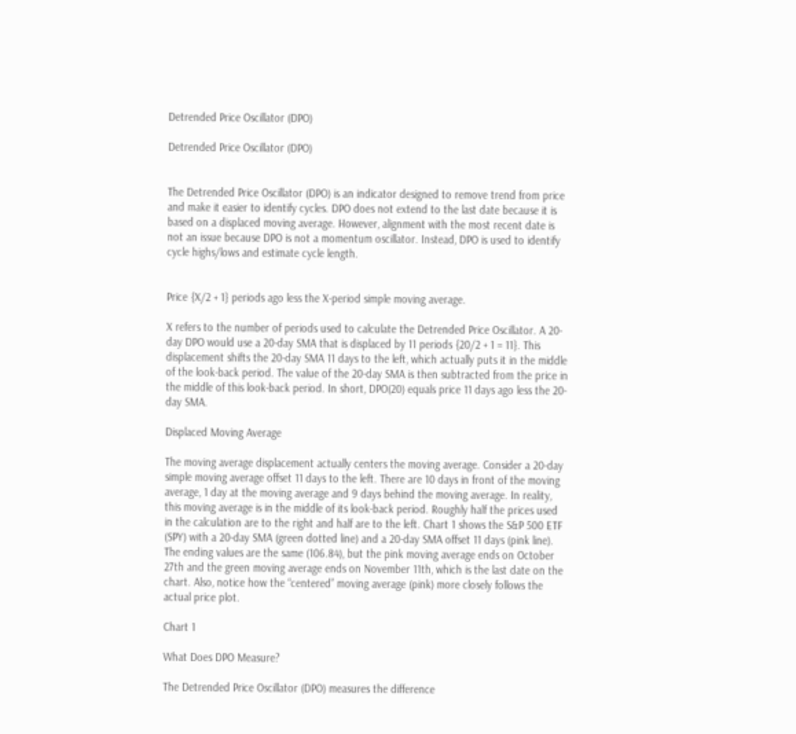Detrended Price Oscillator (DPO)

Detrended Price Oscillator (DPO)


The Detrended Price Oscillator (DPO) is an indicator designed to remove trend from price and make it easier to identify cycles. DPO does not extend to the last date because it is based on a displaced moving average. However, alignment with the most recent date is not an issue because DPO is not a momentum oscillator. Instead, DPO is used to identify cycle highs/lows and estimate cycle length.


Price {X/2 + 1} periods ago less the X-period simple moving average.

X refers to the number of periods used to calculate the Detrended Price Oscillator. A 20-day DPO would use a 20-day SMA that is displaced by 11 periods {20/2 + 1 = 11}. This displacement shifts the 20-day SMA 11 days to the left, which actually puts it in the middle of the look-back period. The value of the 20-day SMA is then subtracted from the price in the middle of this look-back period. In short, DPO(20) equals price 11 days ago less the 20-day SMA.

Displaced Moving Average

The moving average displacement actually centers the moving average. Consider a 20-day simple moving average offset 11 days to the left. There are 10 days in front of the moving average, 1 day at the moving average and 9 days behind the moving average. In reality, this moving average is in the middle of its look-back period. Roughly half the prices used in the calculation are to the right and half are to the left. Chart 1 shows the S&P 500 ETF (SPY) with a 20-day SMA (green dotted line) and a 20-day SMA offset 11 days (pink line). The ending values are the same (106.84), but the pink moving average ends on October 27th and the green moving average ends on November 11th, which is the last date on the chart. Also, notice how the “centered” moving average (pink) more closely follows the actual price plot.

Chart 1

What Does DPO Measure?

The Detrended Price Oscillator (DPO) measures the difference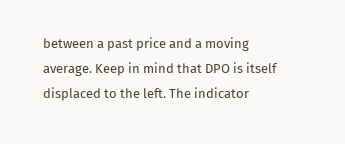between a past price and a moving average. Keep in mind that DPO is itself displaced to the left. The indicator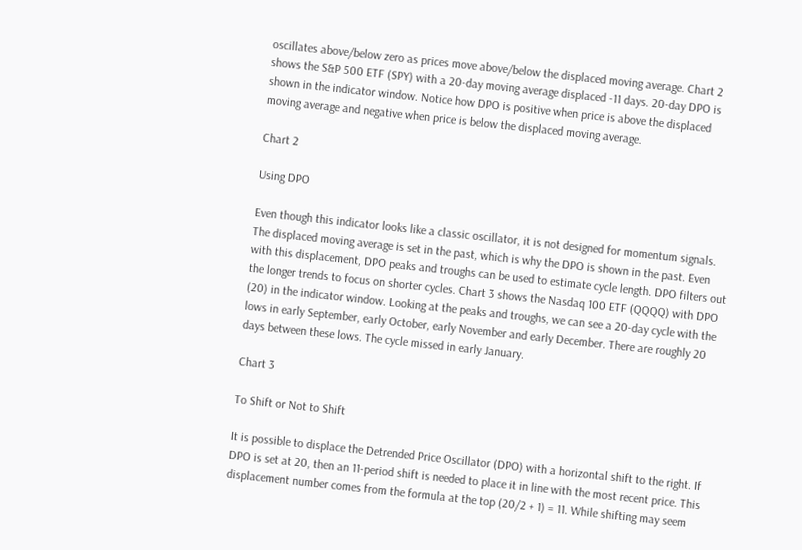oscillates above/below zero as prices move above/below the displaced moving average. Chart 2 shows the S&P 500 ETF (SPY) with a 20-day moving average displaced -11 days. 20-day DPO is shown in the indicator window. Notice how DPO is positive when price is above the displaced moving average and negative when price is below the displaced moving average.

Chart 2

Using DPO

Even though this indicator looks like a classic oscillator, it is not designed for momentum signals. The displaced moving average is set in the past, which is why the DPO is shown in the past. Even with this displacement, DPO peaks and troughs can be used to estimate cycle length. DPO filters out the longer trends to focus on shorter cycles. Chart 3 shows the Nasdaq 100 ETF (QQQQ) with DPO (20) in the indicator window. Looking at the peaks and troughs, we can see a 20-day cycle with the lows in early September, early October, early November and early December. There are roughly 20 days between these lows. The cycle missed in early January.

Chart 3

To Shift or Not to Shift

It is possible to displace the Detrended Price Oscillator (DPO) with a horizontal shift to the right. If DPO is set at 20, then an 11-period shift is needed to place it in line with the most recent price. This displacement number comes from the formula at the top (20/2 + 1) = 11. While shifting may seem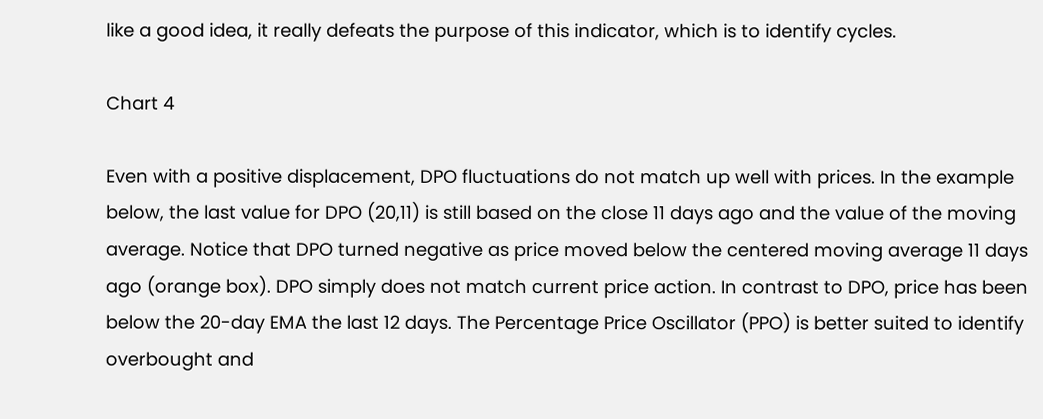like a good idea, it really defeats the purpose of this indicator, which is to identify cycles.

Chart 4

Even with a positive displacement, DPO fluctuations do not match up well with prices. In the example below, the last value for DPO (20,11) is still based on the close 11 days ago and the value of the moving average. Notice that DPO turned negative as price moved below the centered moving average 11 days ago (orange box). DPO simply does not match current price action. In contrast to DPO, price has been below the 20-day EMA the last 12 days. The Percentage Price Oscillator (PPO) is better suited to identify overbought and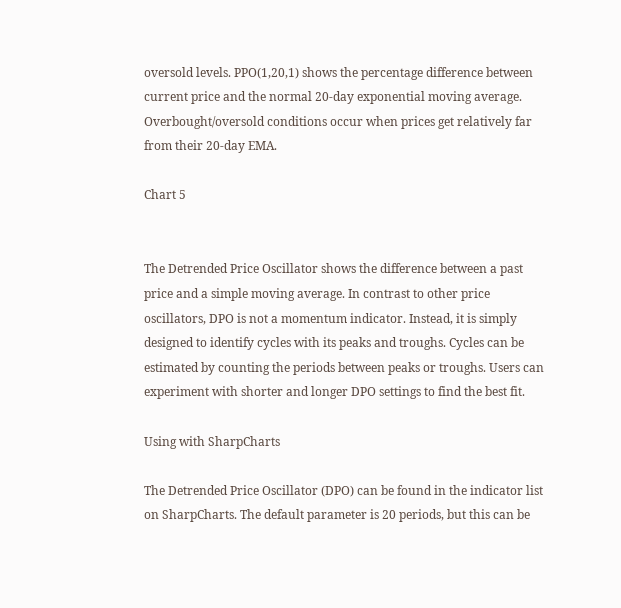oversold levels. PPO(1,20,1) shows the percentage difference between current price and the normal 20-day exponential moving average. Overbought/oversold conditions occur when prices get relatively far from their 20-day EMA.

Chart 5


The Detrended Price Oscillator shows the difference between a past price and a simple moving average. In contrast to other price oscillators, DPO is not a momentum indicator. Instead, it is simply designed to identify cycles with its peaks and troughs. Cycles can be estimated by counting the periods between peaks or troughs. Users can experiment with shorter and longer DPO settings to find the best fit.

Using with SharpCharts

The Detrended Price Oscillator (DPO) can be found in the indicator list on SharpCharts. The default parameter is 20 periods, but this can be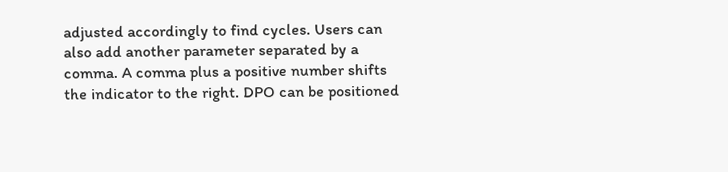adjusted accordingly to find cycles. Users can also add another parameter separated by a comma. A comma plus a positive number shifts the indicator to the right. DPO can be positioned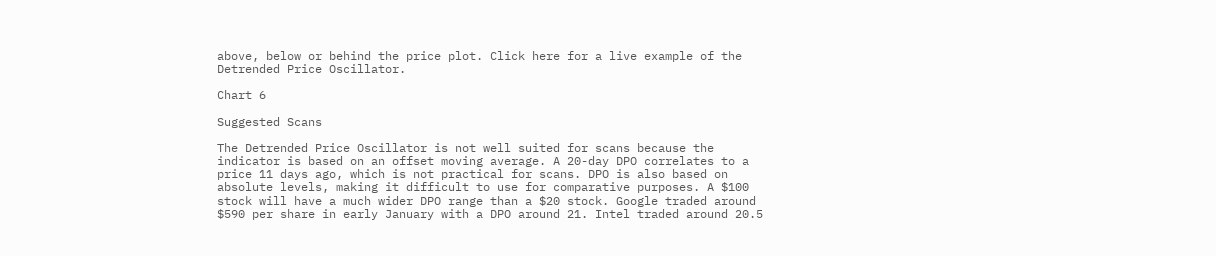above, below or behind the price plot. Click here for a live example of the Detrended Price Oscillator.

Chart 6

Suggested Scans

The Detrended Price Oscillator is not well suited for scans because the indicator is based on an offset moving average. A 20-day DPO correlates to a price 11 days ago, which is not practical for scans. DPO is also based on absolute levels, making it difficult to use for comparative purposes. A $100 stock will have a much wider DPO range than a $20 stock. Google traded around $590 per share in early January with a DPO around 21. Intel traded around 20.5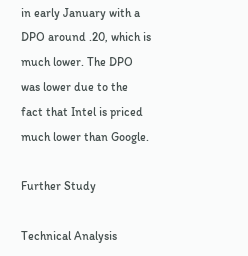in early January with a DPO around .20, which is much lower. The DPO was lower due to the fact that Intel is priced much lower than Google.

Further Study

Technical Analysis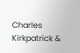Charles Kirkpatrick &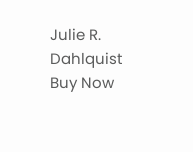Julie R. Dahlquist
Buy Now